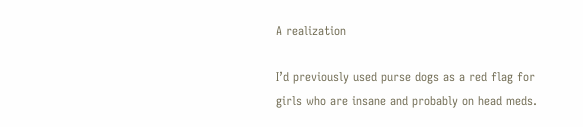A realization

I’d previously used purse dogs as a red flag for girls who are insane and probably on head meds.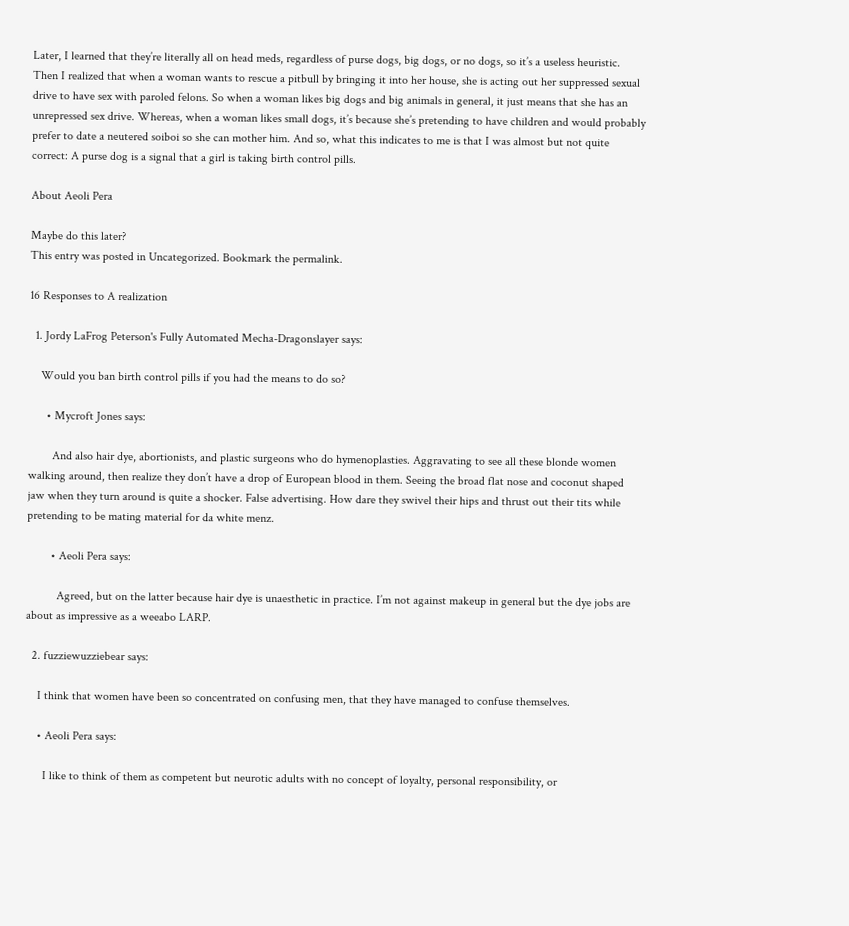Later, I learned that they’re literally all on head meds, regardless of purse dogs, big dogs, or no dogs, so it’s a useless heuristic. Then I realized that when a woman wants to rescue a pitbull by bringing it into her house, she is acting out her suppressed sexual drive to have sex with paroled felons. So when a woman likes big dogs and big animals in general, it just means that she has an unrepressed sex drive. Whereas, when a woman likes small dogs, it’s because she’s pretending to have children and would probably prefer to date a neutered soiboi so she can mother him. And so, what this indicates to me is that I was almost but not quite correct: A purse dog is a signal that a girl is taking birth control pills.

About Aeoli Pera

Maybe do this later?
This entry was posted in Uncategorized. Bookmark the permalink.

16 Responses to A realization

  1. Jordy LaFrog Peterson's Fully Automated Mecha-Dragonslayer says:

    Would you ban birth control pills if you had the means to do so?

      • Mycroft Jones says:

        And also hair dye, abortionists, and plastic surgeons who do hymenoplasties. Aggravating to see all these blonde women walking around, then realize they don’t have a drop of European blood in them. Seeing the broad flat nose and coconut shaped jaw when they turn around is quite a shocker. False advertising. How dare they swivel their hips and thrust out their tits while pretending to be mating material for da white menz.

        • Aeoli Pera says:

          Agreed, but on the latter because hair dye is unaesthetic in practice. I’m not against makeup in general but the dye jobs are about as impressive as a weeabo LARP.

  2. fuzziewuzziebear says:

    I think that women have been so concentrated on confusing men, that they have managed to confuse themselves.

    • Aeoli Pera says:

      I like to think of them as competent but neurotic adults with no concept of loyalty, personal responsibility, or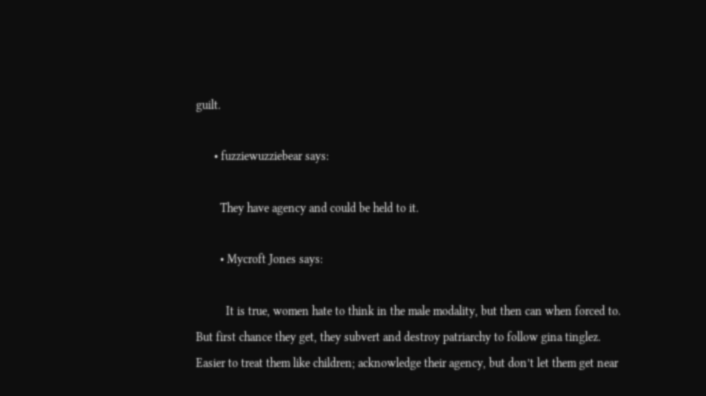guilt.

      • fuzziewuzziebear says:

        They have agency and could be held to it.

        • Mycroft Jones says:

          It is true, women hate to think in the male modality, but then can when forced to. But first chance they get, they subvert and destroy patriarchy to follow gina tinglez. Easier to treat them like children; acknowledge their agency, but don’t let them get near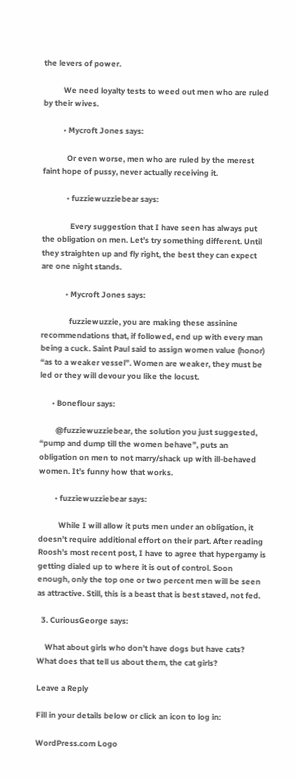the levers of power.

          We need loyalty tests to weed out men who are ruled by their wives.

          • Mycroft Jones says:

            Or even worse, men who are ruled by the merest faint hope of pussy, never actually receiving it.

            • fuzziewuzziebear says:

              Every suggestion that I have seen has always put the obligation on men. Let’s try something different. Until they straighten up and fly right, the best they can expect are one night stands.

            • Mycroft Jones says:

              fuzziewuzzie, you are making these assinine recommendations that, if followed, end up with every man being a cuck. Saint Paul said to assign women value (honor) “as to a weaker vessel”. Women are weaker, they must be led or they will devour you like the locust.

      • Boneflour says:

        @fuzziewuzziebear, the solution you just suggested, “pump and dump till the women behave”, puts an obligation on men to not marry/shack up with ill-behaved women. It’s funny how that works.

        • fuzziewuzziebear says:

          While I will allow it puts men under an obligation, it doesn’t require additional effort on their part. After reading Roosh’s most recent post, I have to agree that hypergamy is getting dialed up to where it is out of control. Soon enough, only the top one or two percent men will be seen as attractive. Still, this is a beast that is best staved, not fed.

  3. CuriousGeorge says:

    What about girls who don’t have dogs but have cats? What does that tell us about them, the cat girls?

Leave a Reply

Fill in your details below or click an icon to log in:

WordPress.com Logo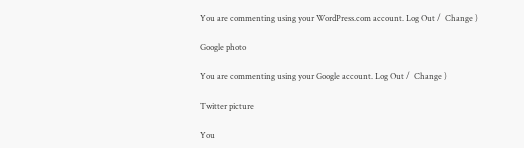You are commenting using your WordPress.com account. Log Out /  Change )

Google photo

You are commenting using your Google account. Log Out /  Change )

Twitter picture

You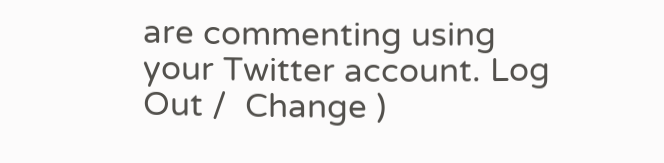are commenting using your Twitter account. Log Out /  Change )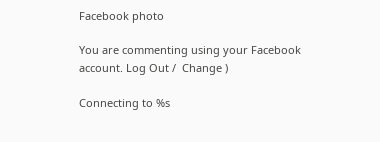Facebook photo

You are commenting using your Facebook account. Log Out /  Change )

Connecting to %s